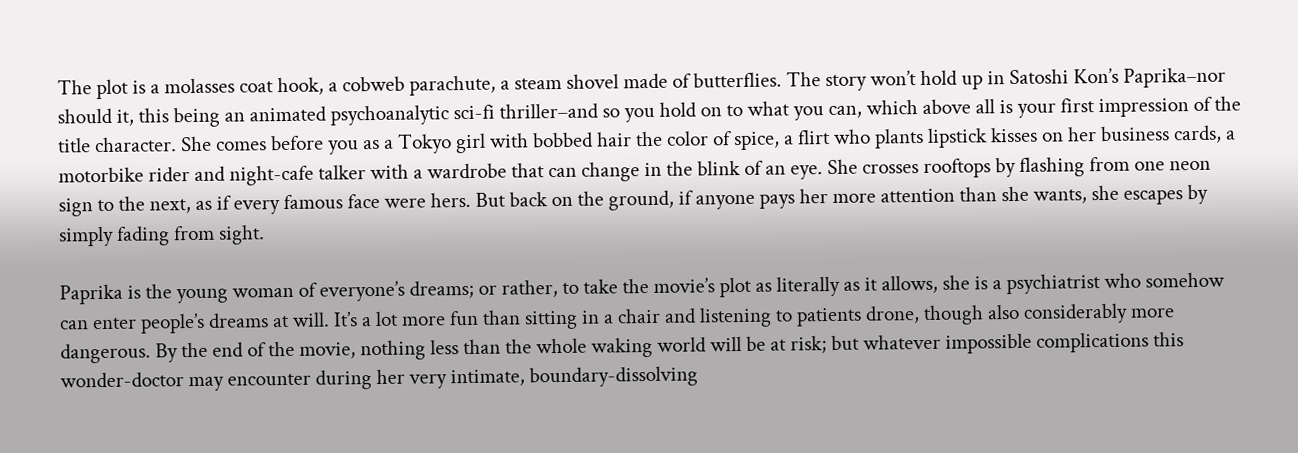The plot is a molasses coat hook, a cobweb parachute, a steam shovel made of butterflies. The story won’t hold up in Satoshi Kon’s Paprika–nor should it, this being an animated psychoanalytic sci-fi thriller–and so you hold on to what you can, which above all is your first impression of the title character. She comes before you as a Tokyo girl with bobbed hair the color of spice, a flirt who plants lipstick kisses on her business cards, a motorbike rider and night-cafe talker with a wardrobe that can change in the blink of an eye. She crosses rooftops by flashing from one neon sign to the next, as if every famous face were hers. But back on the ground, if anyone pays her more attention than she wants, she escapes by simply fading from sight.

Paprika is the young woman of everyone’s dreams; or rather, to take the movie’s plot as literally as it allows, she is a psychiatrist who somehow can enter people’s dreams at will. It’s a lot more fun than sitting in a chair and listening to patients drone, though also considerably more dangerous. By the end of the movie, nothing less than the whole waking world will be at risk; but whatever impossible complications this wonder-doctor may encounter during her very intimate, boundary-dissolving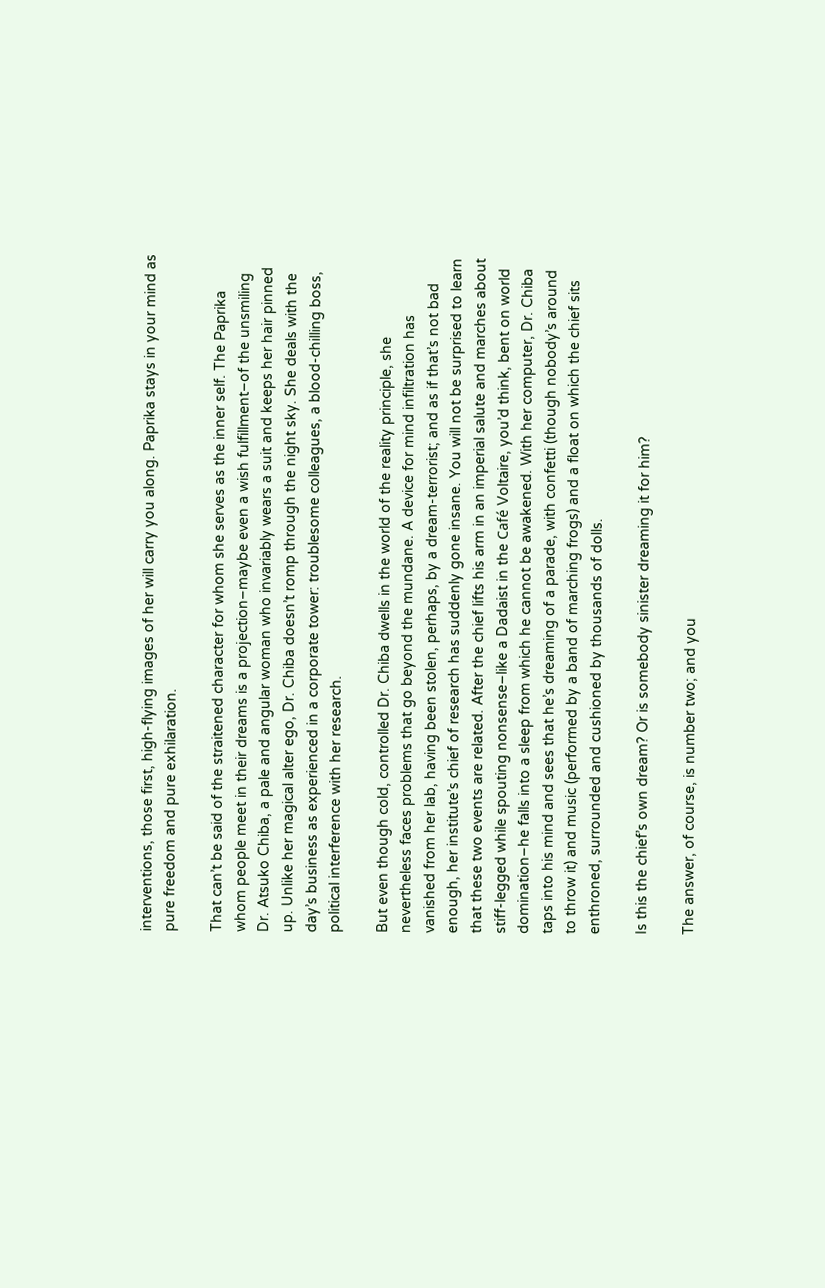interventions, those first, high-flying images of her will carry you along. Paprika stays in your mind as pure freedom and pure exhilaration.

That can’t be said of the straitened character for whom she serves as the inner self. The Paprika whom people meet in their dreams is a projection–maybe even a wish fulfillment–of the unsmiling Dr. Atsuko Chiba, a pale and angular woman who invariably wears a suit and keeps her hair pinned up. Unlike her magical alter ego, Dr. Chiba doesn’t romp through the night sky. She deals with the day’s business as experienced in a corporate tower: troublesome colleagues, a blood-chilling boss, political interference with her research.

But even though cold, controlled Dr. Chiba dwells in the world of the reality principle, she nevertheless faces problems that go beyond the mundane. A device for mind infiltration has vanished from her lab, having been stolen, perhaps, by a dream-terrorist; and as if that’s not bad enough, her institute’s chief of research has suddenly gone insane. You will not be surprised to learn that these two events are related. After the chief lifts his arm in an imperial salute and marches about stiff-legged while spouting nonsense–like a Dadaist in the Café Voltaire, you’d think, bent on world domination–he falls into a sleep from which he cannot be awakened. With her computer, Dr. Chiba taps into his mind and sees that he’s dreaming of a parade, with confetti (though nobody’s around to throw it) and music (performed by a band of marching frogs) and a float on which the chief sits enthroned, surrounded and cushioned by thousands of dolls.

Is this the chief’s own dream? Or is somebody sinister dreaming it for him?

The answer, of course, is number two; and you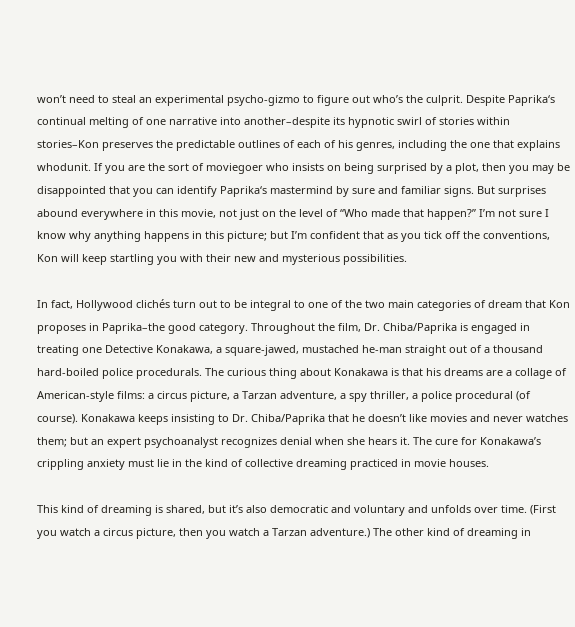won’t need to steal an experimental psycho-gizmo to figure out who’s the culprit. Despite Paprika‘s continual melting of one narrative into another–despite its hypnotic swirl of stories within stories–Kon preserves the predictable outlines of each of his genres, including the one that explains whodunit. If you are the sort of moviegoer who insists on being surprised by a plot, then you may be disappointed that you can identify Paprika‘s mastermind by sure and familiar signs. But surprises abound everywhere in this movie, not just on the level of “Who made that happen?” I’m not sure I know why anything happens in this picture; but I’m confident that as you tick off the conventions, Kon will keep startling you with their new and mysterious possibilities.

In fact, Hollywood clichés turn out to be integral to one of the two main categories of dream that Kon proposes in Paprika–the good category. Throughout the film, Dr. Chiba/Paprika is engaged in treating one Detective Konakawa, a square-jawed, mustached he-man straight out of a thousand hard-boiled police procedurals. The curious thing about Konakawa is that his dreams are a collage of American-style films: a circus picture, a Tarzan adventure, a spy thriller, a police procedural (of course). Konakawa keeps insisting to Dr. Chiba/Paprika that he doesn’t like movies and never watches them; but an expert psychoanalyst recognizes denial when she hears it. The cure for Konakawa’s crippling anxiety must lie in the kind of collective dreaming practiced in movie houses.

This kind of dreaming is shared, but it’s also democratic and voluntary and unfolds over time. (First you watch a circus picture, then you watch a Tarzan adventure.) The other kind of dreaming in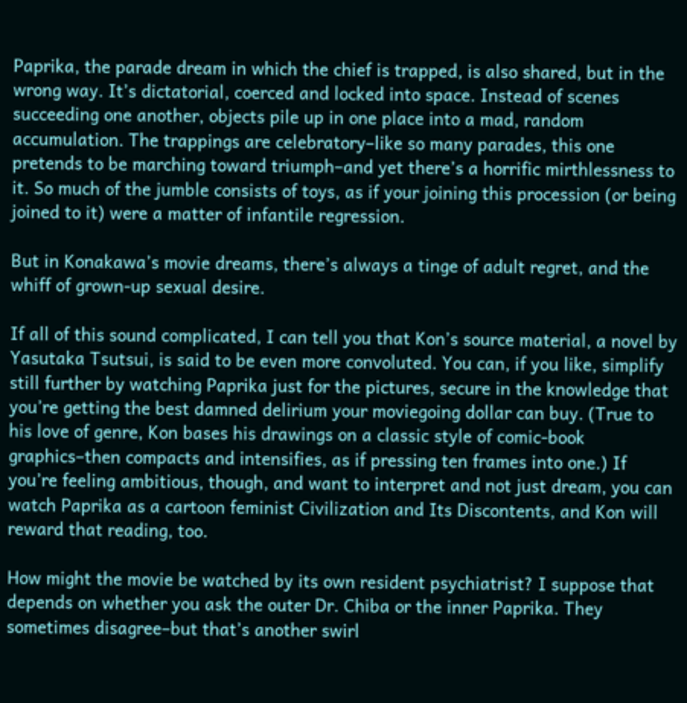Paprika, the parade dream in which the chief is trapped, is also shared, but in the wrong way. It’s dictatorial, coerced and locked into space. Instead of scenes succeeding one another, objects pile up in one place into a mad, random accumulation. The trappings are celebratory–like so many parades, this one pretends to be marching toward triumph–and yet there’s a horrific mirthlessness to it. So much of the jumble consists of toys, as if your joining this procession (or being joined to it) were a matter of infantile regression.

But in Konakawa’s movie dreams, there’s always a tinge of adult regret, and the whiff of grown-up sexual desire.

If all of this sound complicated, I can tell you that Kon’s source material, a novel by Yasutaka Tsutsui, is said to be even more convoluted. You can, if you like, simplify still further by watching Paprika just for the pictures, secure in the knowledge that you’re getting the best damned delirium your moviegoing dollar can buy. (True to his love of genre, Kon bases his drawings on a classic style of comic-book graphics–then compacts and intensifies, as if pressing ten frames into one.) If you’re feeling ambitious, though, and want to interpret and not just dream, you can watch Paprika as a cartoon feminist Civilization and Its Discontents, and Kon will reward that reading, too.

How might the movie be watched by its own resident psychiatrist? I suppose that depends on whether you ask the outer Dr. Chiba or the inner Paprika. They sometimes disagree–but that’s another swirl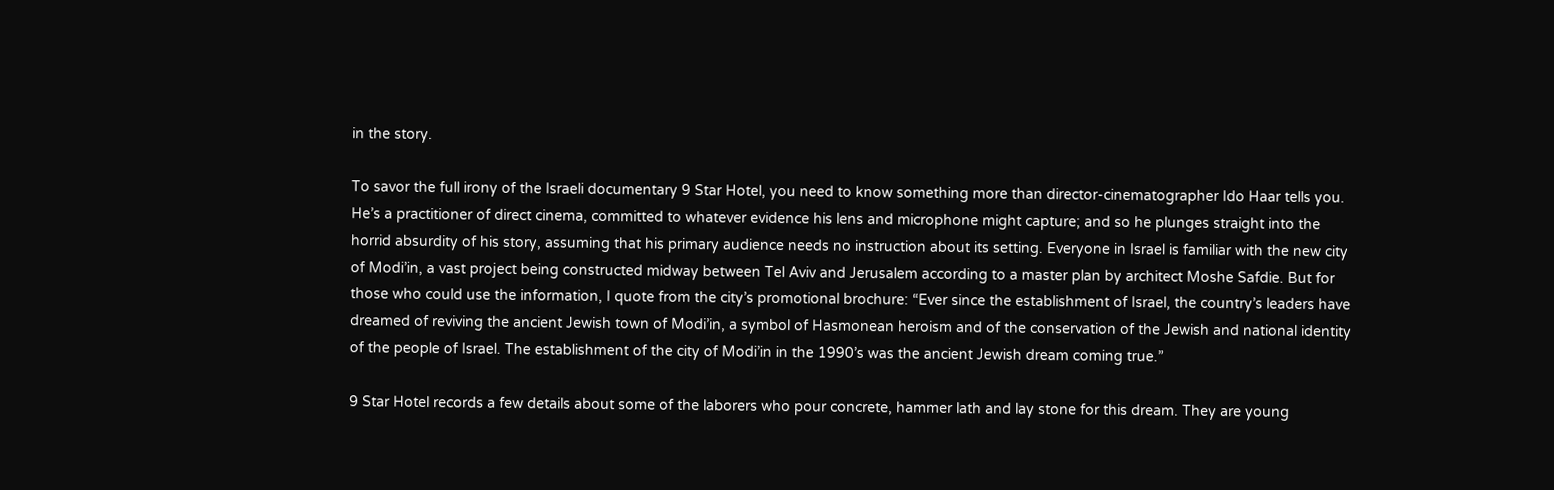in the story.

To savor the full irony of the Israeli documentary 9 Star Hotel, you need to know something more than director-cinematographer Ido Haar tells you. He’s a practitioner of direct cinema, committed to whatever evidence his lens and microphone might capture; and so he plunges straight into the horrid absurdity of his story, assuming that his primary audience needs no instruction about its setting. Everyone in Israel is familiar with the new city of Modi’in, a vast project being constructed midway between Tel Aviv and Jerusalem according to a master plan by architect Moshe Safdie. But for those who could use the information, I quote from the city’s promotional brochure: “Ever since the establishment of Israel, the country’s leaders have dreamed of reviving the ancient Jewish town of Modi’in, a symbol of Hasmonean heroism and of the conservation of the Jewish and national identity of the people of Israel. The establishment of the city of Modi’in in the 1990’s was the ancient Jewish dream coming true.”

9 Star Hotel records a few details about some of the laborers who pour concrete, hammer lath and lay stone for this dream. They are young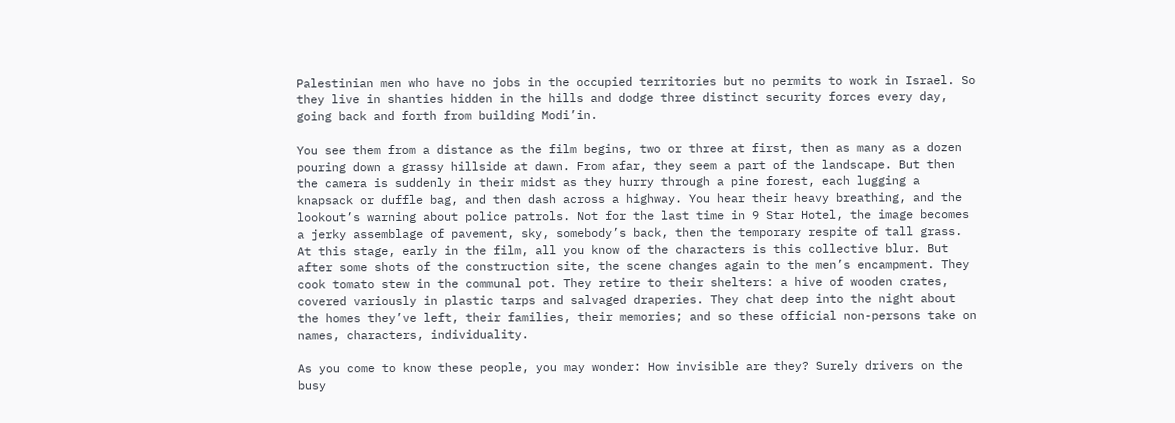Palestinian men who have no jobs in the occupied territories but no permits to work in Israel. So they live in shanties hidden in the hills and dodge three distinct security forces every day, going back and forth from building Modi’in.

You see them from a distance as the film begins, two or three at first, then as many as a dozen pouring down a grassy hillside at dawn. From afar, they seem a part of the landscape. But then the camera is suddenly in their midst as they hurry through a pine forest, each lugging a knapsack or duffle bag, and then dash across a highway. You hear their heavy breathing, and the lookout’s warning about police patrols. Not for the last time in 9 Star Hotel, the image becomes a jerky assemblage of pavement, sky, somebody’s back, then the temporary respite of tall grass. At this stage, early in the film, all you know of the characters is this collective blur. But after some shots of the construction site, the scene changes again to the men’s encampment. They cook tomato stew in the communal pot. They retire to their shelters: a hive of wooden crates, covered variously in plastic tarps and salvaged draperies. They chat deep into the night about the homes they’ve left, their families, their memories; and so these official non-persons take on names, characters, individuality.

As you come to know these people, you may wonder: How invisible are they? Surely drivers on the busy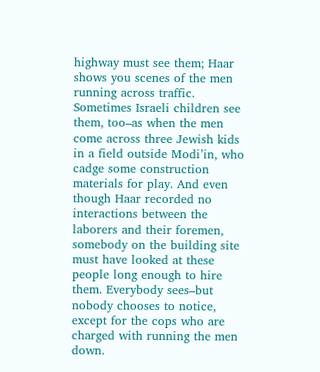highway must see them; Haar shows you scenes of the men running across traffic. Sometimes Israeli children see them, too–as when the men come across three Jewish kids in a field outside Modi’in, who cadge some construction materials for play. And even though Haar recorded no interactions between the laborers and their foremen, somebody on the building site must have looked at these people long enough to hire them. Everybody sees–but nobody chooses to notice, except for the cops who are charged with running the men down.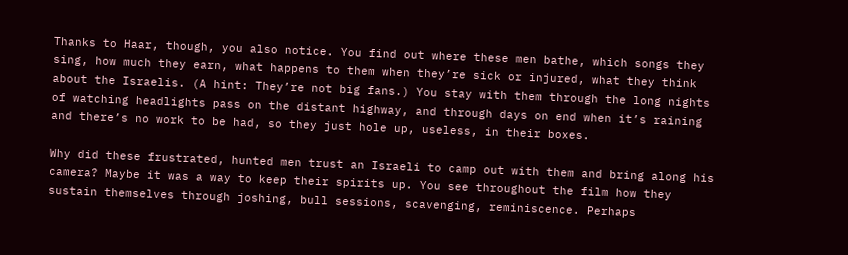Thanks to Haar, though, you also notice. You find out where these men bathe, which songs they sing, how much they earn, what happens to them when they’re sick or injured, what they think about the Israelis. (A hint: They’re not big fans.) You stay with them through the long nights of watching headlights pass on the distant highway, and through days on end when it’s raining and there’s no work to be had, so they just hole up, useless, in their boxes.

Why did these frustrated, hunted men trust an Israeli to camp out with them and bring along his camera? Maybe it was a way to keep their spirits up. You see throughout the film how they sustain themselves through joshing, bull sessions, scavenging, reminiscence. Perhaps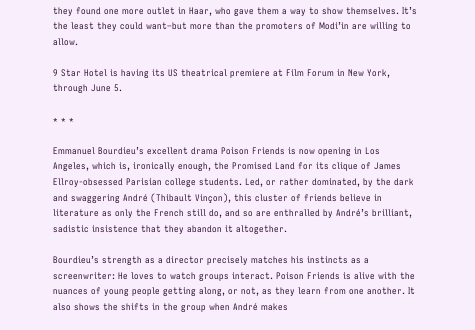they found one more outlet in Haar, who gave them a way to show themselves. It’s the least they could want–but more than the promoters of Modi’in are willing to allow.

9 Star Hotel is having its US theatrical premiere at Film Forum in New York, through June 5.

* * *

Emmanuel Bourdieu’s excellent drama Poison Friends is now opening in Los Angeles, which is, ironically enough, the Promised Land for its clique of James Ellroy-obsessed Parisian college students. Led, or rather dominated, by the dark and swaggering André (Thibault Vinçon), this cluster of friends believe in literature as only the French still do, and so are enthralled by André’s brilliant, sadistic insistence that they abandon it altogether.

Bourdieu’s strength as a director precisely matches his instincts as a screenwriter: He loves to watch groups interact. Poison Friends is alive with the nuances of young people getting along, or not, as they learn from one another. It also shows the shifts in the group when André makes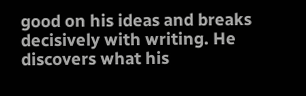good on his ideas and breaks decisively with writing. He discovers what his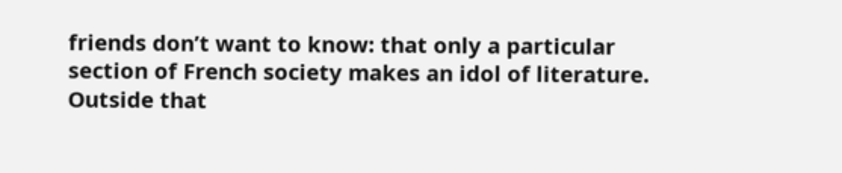friends don’t want to know: that only a particular section of French society makes an idol of literature. Outside that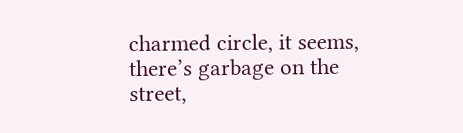charmed circle, it seems, there’s garbage on the street,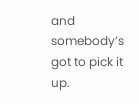and somebody’s got to pick it up.